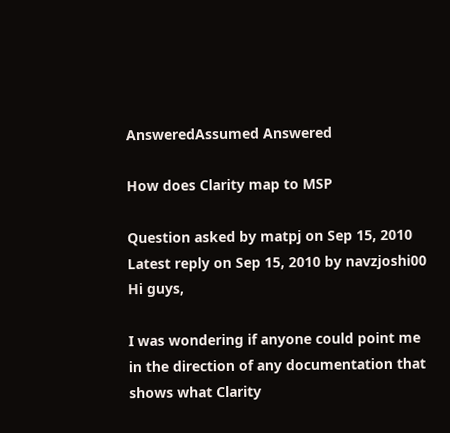AnsweredAssumed Answered

How does Clarity map to MSP

Question asked by matpj on Sep 15, 2010
Latest reply on Sep 15, 2010 by navzjoshi00
Hi guys,

I was wondering if anyone could point me in the direction of any documentation that shows what Clarity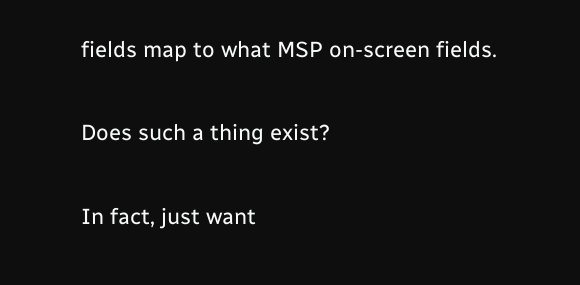fields map to what MSP on-screen fields.

Does such a thing exist?

In fact, just want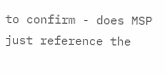to confirm - does MSP just reference the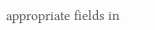appropriate fields in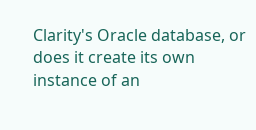Clarity's Oracle database, or does it create its own instance of an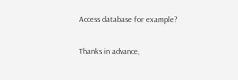Access database for example?

Thanks in advance,